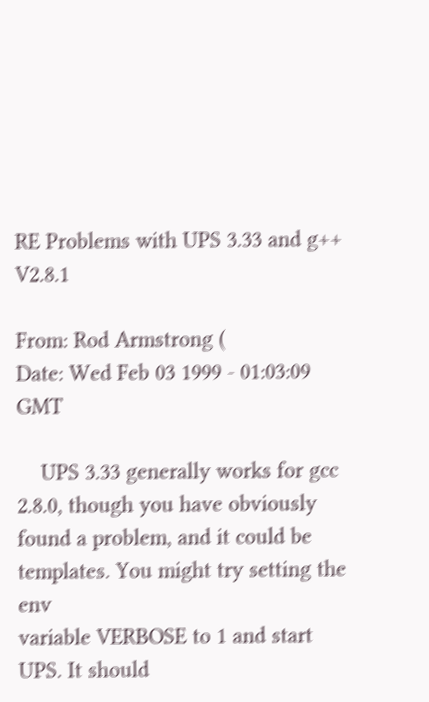RE Problems with UPS 3.33 and g++ V2.8.1

From: Rod Armstrong (
Date: Wed Feb 03 1999 - 01:03:09 GMT

    UPS 3.33 generally works for gcc 2.8.0, though you have obviously
found a problem, and it could be templates. You might try setting the env
variable VERBOSE to 1 and start UPS. It should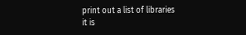print out a list of libraries
it is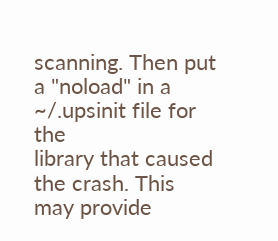scanning. Then put a "noload" in a ~/.upsinit file for the
library that caused the crash. This may provide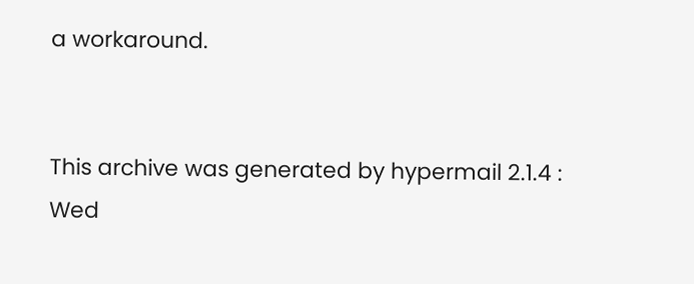a workaround.


This archive was generated by hypermail 2.1.4 : Wed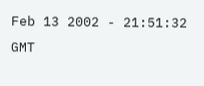Feb 13 2002 - 21:51:32 GMT